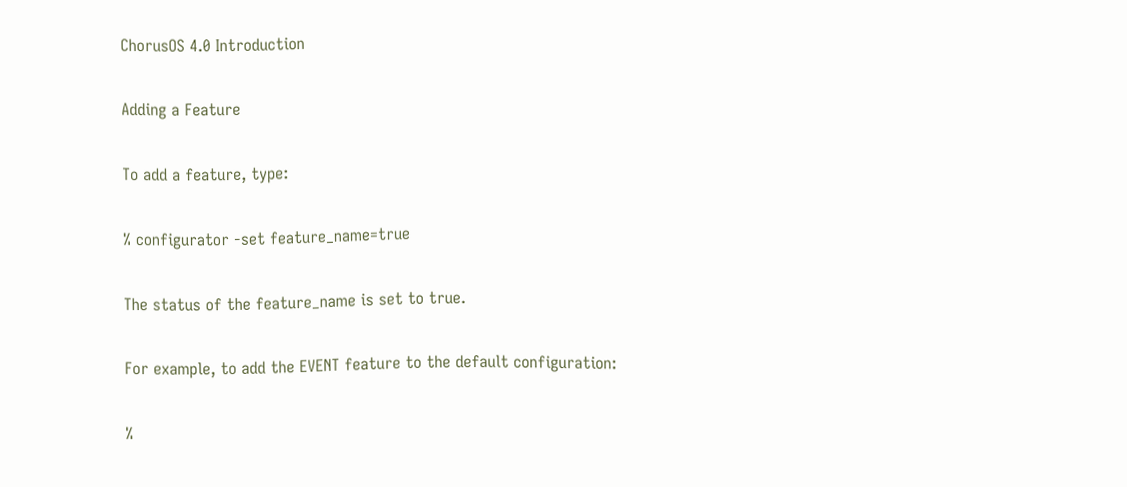ChorusOS 4.0 Introduction

Adding a Feature

To add a feature, type:

% configurator -set feature_name=true

The status of the feature_name is set to true.

For example, to add the EVENT feature to the default configuration:

%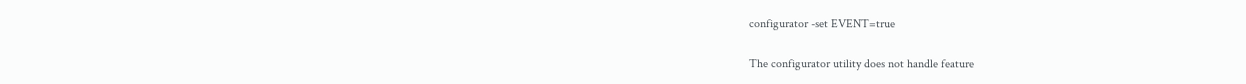configurator -set EVENT=true

The configurator utility does not handle feature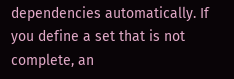dependencies automatically. If you define a set that is not complete, an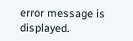error message is displayed.